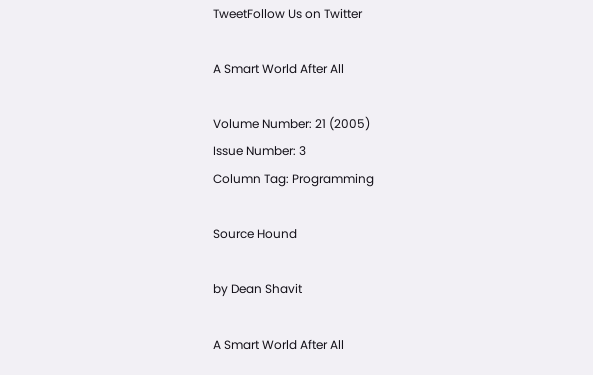TweetFollow Us on Twitter

A Smart World After All

Volume Number: 21 (2005)
Issue Number: 3
Column Tag: Programming

Source Hound

by Dean Shavit

A Smart World After All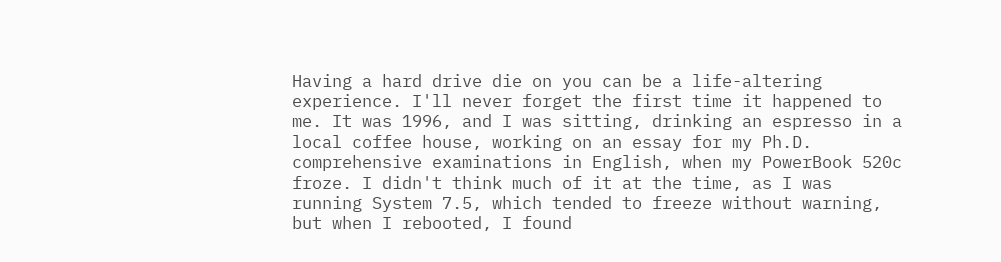Having a hard drive die on you can be a life-altering experience. I'll never forget the first time it happened to me. It was 1996, and I was sitting, drinking an espresso in a local coffee house, working on an essay for my Ph.D. comprehensive examinations in English, when my PowerBook 520c froze. I didn't think much of it at the time, as I was running System 7.5, which tended to freeze without warning, but when I rebooted, I found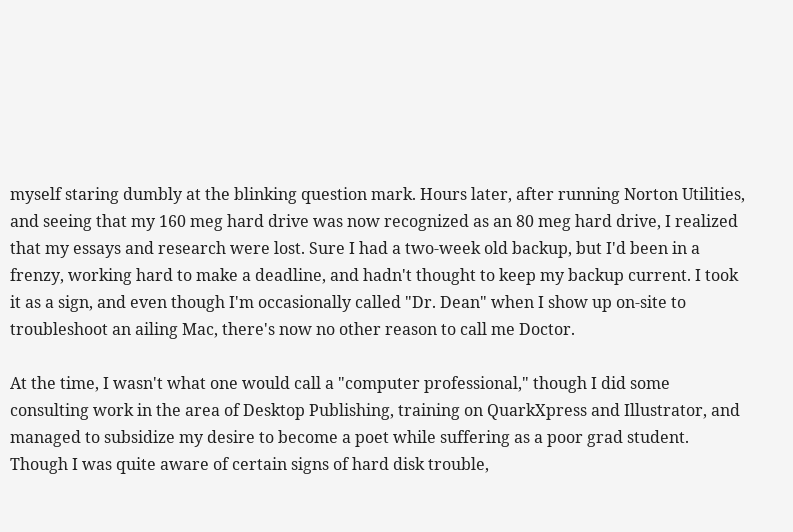myself staring dumbly at the blinking question mark. Hours later, after running Norton Utilities, and seeing that my 160 meg hard drive was now recognized as an 80 meg hard drive, I realized that my essays and research were lost. Sure I had a two-week old backup, but I'd been in a frenzy, working hard to make a deadline, and hadn't thought to keep my backup current. I took it as a sign, and even though I'm occasionally called "Dr. Dean" when I show up on-site to troubleshoot an ailing Mac, there's now no other reason to call me Doctor.

At the time, I wasn't what one would call a "computer professional," though I did some consulting work in the area of Desktop Publishing, training on QuarkXpress and Illustrator, and managed to subsidize my desire to become a poet while suffering as a poor grad student. Though I was quite aware of certain signs of hard disk trouble,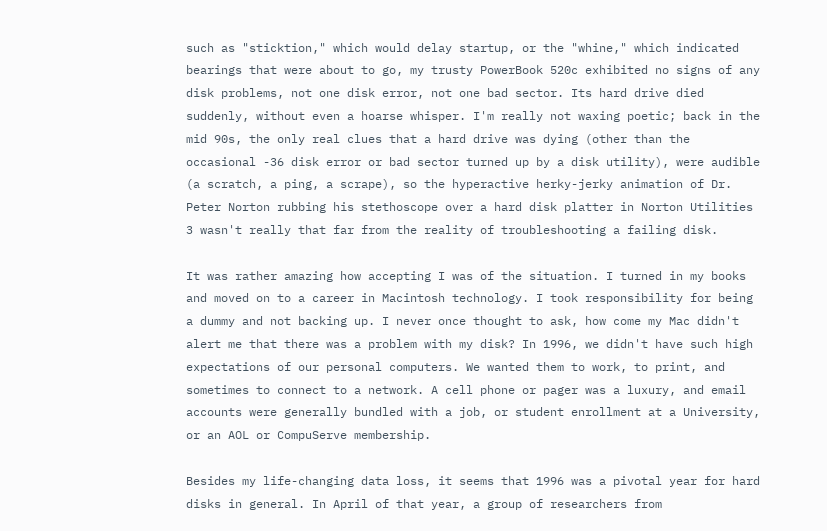such as "sticktion," which would delay startup, or the "whine," which indicated bearings that were about to go, my trusty PowerBook 520c exhibited no signs of any disk problems, not one disk error, not one bad sector. Its hard drive died suddenly, without even a hoarse whisper. I'm really not waxing poetic; back in the mid 90s, the only real clues that a hard drive was dying (other than the occasional -36 disk error or bad sector turned up by a disk utility), were audible (a scratch, a ping, a scrape), so the hyperactive herky-jerky animation of Dr. Peter Norton rubbing his stethoscope over a hard disk platter in Norton Utilities 3 wasn't really that far from the reality of troubleshooting a failing disk.

It was rather amazing how accepting I was of the situation. I turned in my books and moved on to a career in Macintosh technology. I took responsibility for being a dummy and not backing up. I never once thought to ask, how come my Mac didn't alert me that there was a problem with my disk? In 1996, we didn't have such high expectations of our personal computers. We wanted them to work, to print, and sometimes to connect to a network. A cell phone or pager was a luxury, and email accounts were generally bundled with a job, or student enrollment at a University, or an AOL or CompuServe membership.

Besides my life-changing data loss, it seems that 1996 was a pivotal year for hard disks in general. In April of that year, a group of researchers from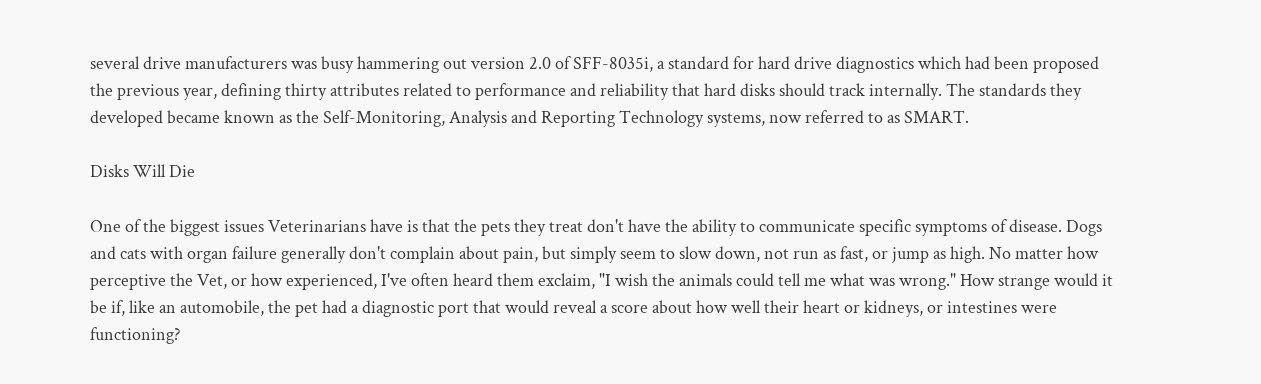several drive manufacturers was busy hammering out version 2.0 of SFF-8035i, a standard for hard drive diagnostics which had been proposed the previous year, defining thirty attributes related to performance and reliability that hard disks should track internally. The standards they developed became known as the Self-Monitoring, Analysis and Reporting Technology systems, now referred to as SMART.

Disks Will Die

One of the biggest issues Veterinarians have is that the pets they treat don't have the ability to communicate specific symptoms of disease. Dogs and cats with organ failure generally don't complain about pain, but simply seem to slow down, not run as fast, or jump as high. No matter how perceptive the Vet, or how experienced, I've often heard them exclaim, "I wish the animals could tell me what was wrong." How strange would it be if, like an automobile, the pet had a diagnostic port that would reveal a score about how well their heart or kidneys, or intestines were functioning?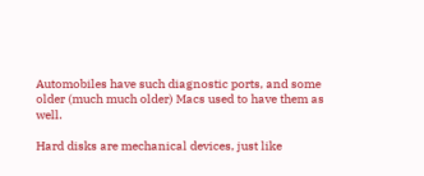Automobiles have such diagnostic ports, and some older (much much older) Macs used to have them as well.

Hard disks are mechanical devices, just like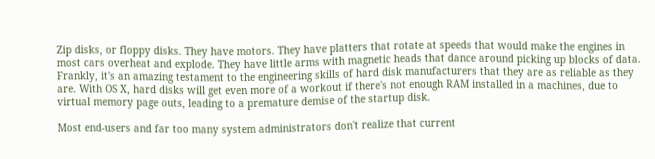Zip disks, or floppy disks. They have motors. They have platters that rotate at speeds that would make the engines in most cars overheat and explode. They have little arms with magnetic heads that dance around picking up blocks of data. Frankly, it's an amazing testament to the engineering skills of hard disk manufacturers that they are as reliable as they are. With OS X, hard disks will get even more of a workout if there's not enough RAM installed in a machines, due to virtual memory page outs, leading to a premature demise of the startup disk.

Most end-users and far too many system administrators don't realize that current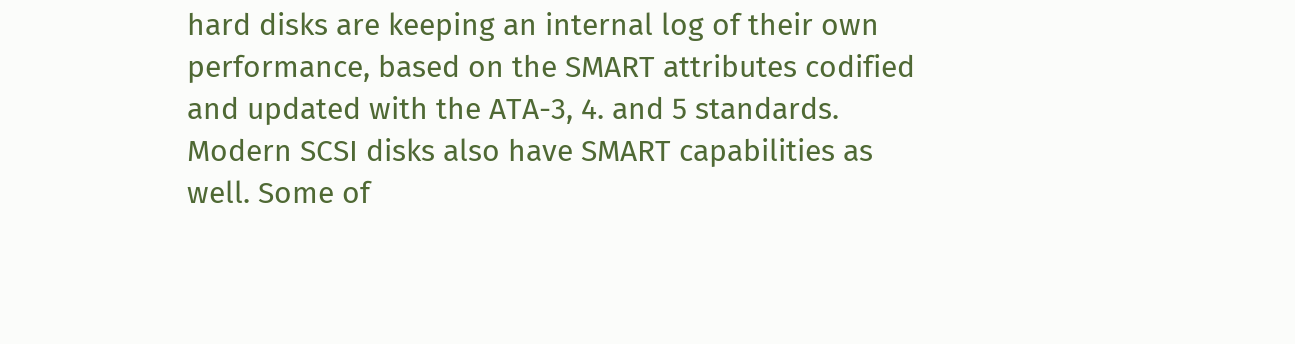hard disks are keeping an internal log of their own performance, based on the SMART attributes codified and updated with the ATA-3, 4. and 5 standards. Modern SCSI disks also have SMART capabilities as well. Some of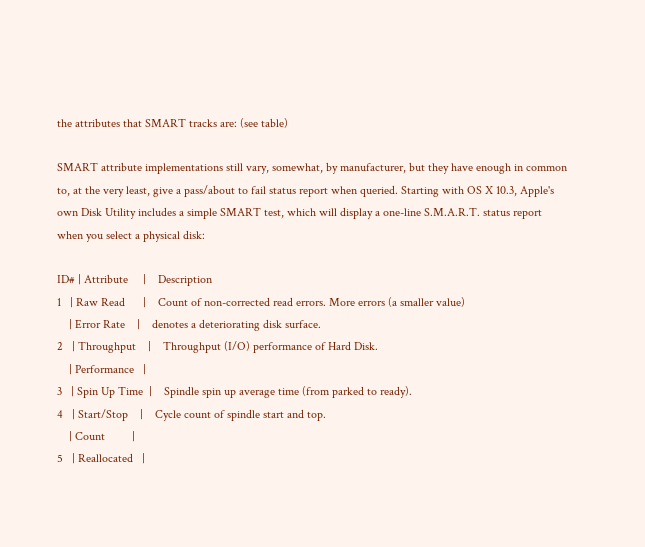the attributes that SMART tracks are: (see table)

SMART attribute implementations still vary, somewhat, by manufacturer, but they have enough in common to, at the very least, give a pass/about to fail status report when queried. Starting with OS X 10.3, Apple's own Disk Utility includes a simple SMART test, which will display a one-line S.M.A.R.T. status report when you select a physical disk:

ID# | Attribute     |    Description
1   | Raw Read      |    Count of non-corrected read errors. More errors (a smaller value)
    | Error Rate    |    denotes a deteriorating disk surface.
2   | Throughput    |    Throughput (I/O) performance of Hard Disk.
    | Performance   |
3   | Spin Up Time  |    Spindle spin up average time (from parked to ready).
4   | Start/Stop    |    Cycle count of spindle start and top.
    | Count         |
5   | Reallocated   |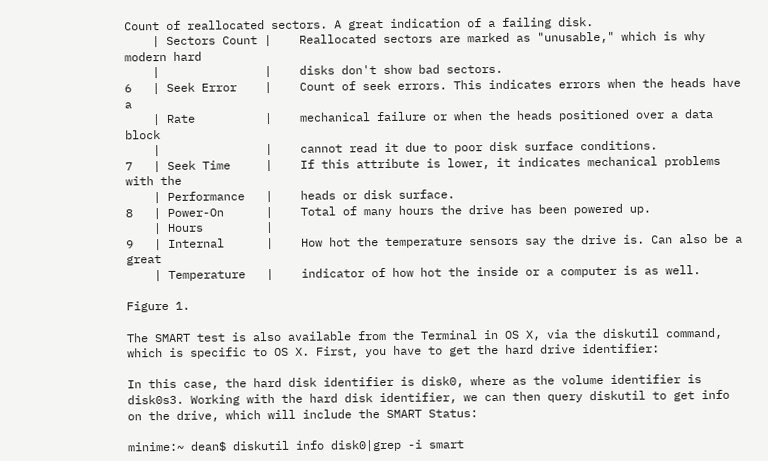Count of reallocated sectors. A great indication of a failing disk.
    | Sectors Count |    Reallocated sectors are marked as "unusable," which is why modern hard
    |               |    disks don't show bad sectors.
6   | Seek Error    |    Count of seek errors. This indicates errors when the heads have a
    | Rate          |    mechanical failure or when the heads positioned over a data block
    |               |    cannot read it due to poor disk surface conditions.
7   | Seek Time     |    If this attribute is lower, it indicates mechanical problems with the
    | Performance   |    heads or disk surface.
8   | Power-On      |    Total of many hours the drive has been powered up.
    | Hours         |
9   | Internal      |    How hot the temperature sensors say the drive is. Can also be a great
    | Temperature   |    indicator of how hot the inside or a computer is as well.

Figure 1.

The SMART test is also available from the Terminal in OS X, via the diskutil command, which is specific to OS X. First, you have to get the hard drive identifier:

In this case, the hard disk identifier is disk0, where as the volume identifier is disk0s3. Working with the hard disk identifier, we can then query diskutil to get info on the drive, which will include the SMART Status:

minime:~ dean$ diskutil info disk0|grep -i smart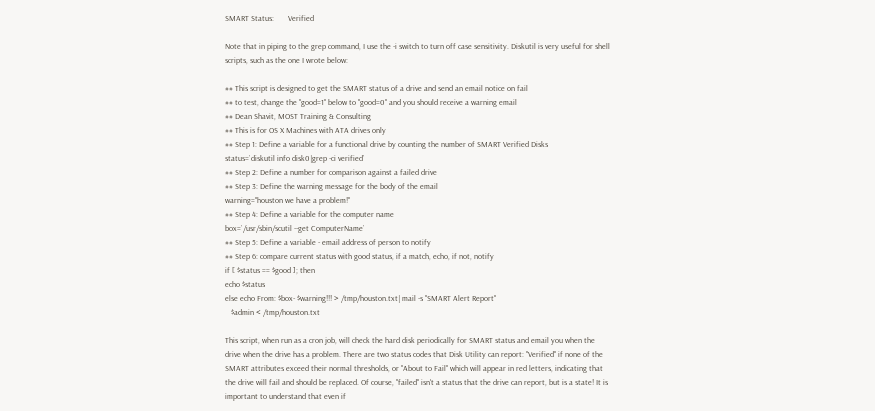SMART Status:       Verified

Note that in piping to the grep command, I use the -i switch to turn off case sensitivity. Diskutil is very useful for shell scripts, such as the one I wrote below:

## This script is designed to get the SMART status of a drive and send an email notice on fail
## to test, change the "good=1" below to "good=0" and you should receive a warning email
## Dean Shavit, MOST Training & Consulting
## This is for OS X Machines with ATA drives only
## Step 1: Define a variable for a functional drive by counting the number of SMART Verified Disks
status=`diskutil info disk0|grep -ci verified`
## Step 2: Define a number for comparison against a failed drive
## Step 3: Define the warning message for the body of the email
warning="houston we have a problem!"
## Step 4: Define a variable for the computer name
box=`/usr/sbin/scutil --get ComputerName`
## Step 5: Define a variable - email address of person to notify
## Step 6: compare current status with good status, if a match, echo, if not, notify
if [ $status == $good ]; then
echo $status
else echo From: $box- $warning!!! > /tmp/houston.txt| mail -s "SMART Alert Report"
   $admin < /tmp/houston.txt

This script, when run as a cron job, will check the hard disk periodically for SMART status and email you when the drive when the drive has a problem. There are two status codes that Disk Utility can report: "Verified" if none of the SMART attributes exceed their normal thresholds, or "About to Fail" which will appear in red letters, indicating that the drive will fail and should be replaced. Of course, "failed" isn't a status that the drive can report, but is a state! It is important to understand that even if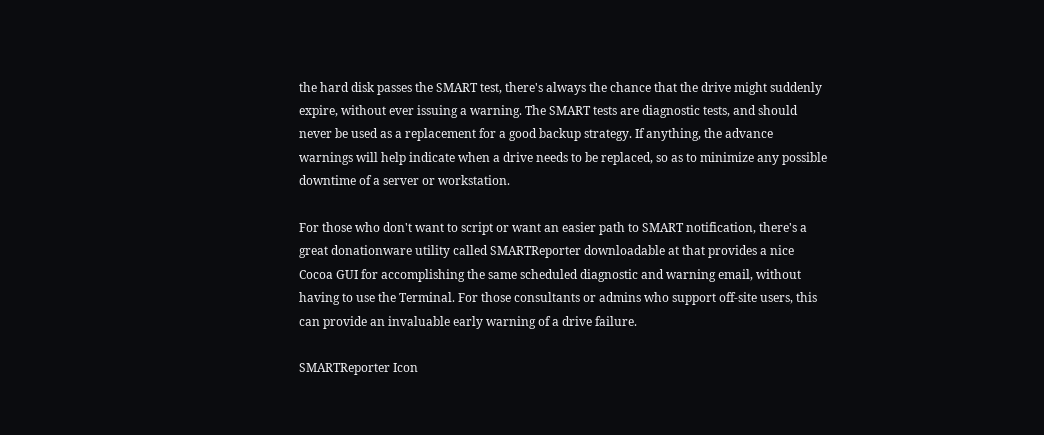the hard disk passes the SMART test, there's always the chance that the drive might suddenly expire, without ever issuing a warning. The SMART tests are diagnostic tests, and should never be used as a replacement for a good backup strategy. If anything, the advance warnings will help indicate when a drive needs to be replaced, so as to minimize any possible downtime of a server or workstation.

For those who don't want to script or want an easier path to SMART notification, there's a great donationware utility called SMARTReporter downloadable at that provides a nice Cocoa GUI for accomplishing the same scheduled diagnostic and warning email, without having to use the Terminal. For those consultants or admins who support off-site users, this can provide an invaluable early warning of a drive failure.

SMARTReporter Icon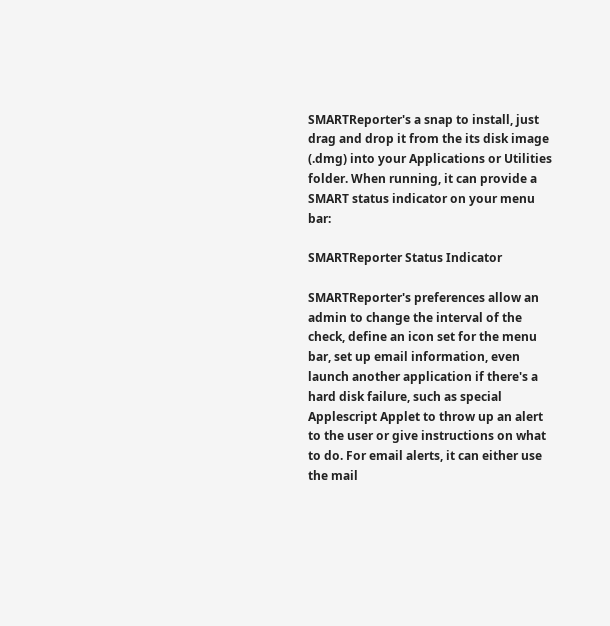SMARTReporter's a snap to install, just drag and drop it from the its disk image (.dmg) into your Applications or Utilities folder. When running, it can provide a SMART status indicator on your menu bar:

SMARTReporter Status Indicator

SMARTReporter's preferences allow an admin to change the interval of the check, define an icon set for the menu bar, set up email information, even launch another application if there's a hard disk failure, such as special Applescript Applet to throw up an alert to the user or give instructions on what to do. For email alerts, it can either use the mail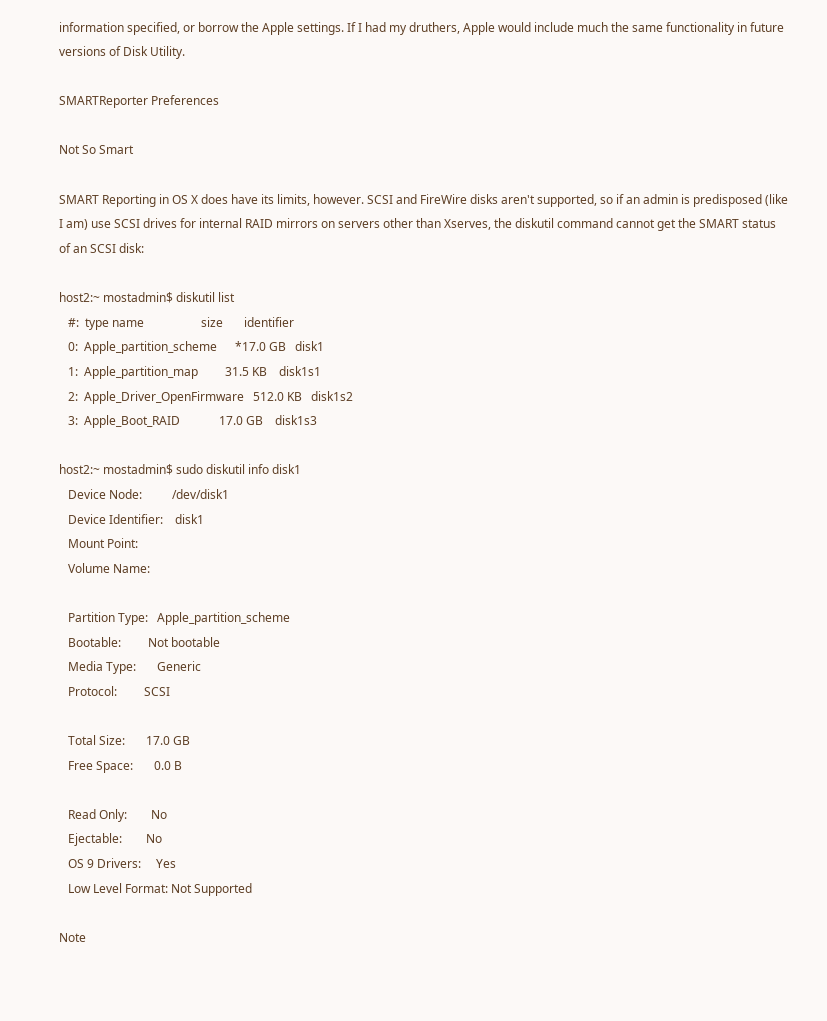information specified, or borrow the Apple settings. If I had my druthers, Apple would include much the same functionality in future versions of Disk Utility.

SMARTReporter Preferences

Not So Smart

SMART Reporting in OS X does have its limits, however. SCSI and FireWire disks aren't supported, so if an admin is predisposed (like I am) use SCSI drives for internal RAID mirrors on servers other than Xserves, the diskutil command cannot get the SMART status of an SCSI disk:

host2:~ mostadmin$ diskutil list
   #:  type name                   size       identifier
   0:  Apple_partition_scheme      *17.0 GB   disk1
   1:  Apple_partition_map         31.5 KB    disk1s1
   2:  Apple_Driver_OpenFirmware   512.0 KB   disk1s2
   3:  Apple_Boot_RAID             17.0 GB    disk1s3

host2:~ mostadmin$ sudo diskutil info disk1
   Device Node:          /dev/disk1
   Device Identifier:    disk1
   Mount Point:
   Volume Name:

   Partition Type:   Apple_partition_scheme
   Bootable:         Not bootable
   Media Type:       Generic
   Protocol:         SCSI

   Total Size:       17.0 GB
   Free Space:       0.0 B

   Read Only:        No
   Ejectable:        No
   OS 9 Drivers:     Yes
   Low Level Format: Not Supported

Note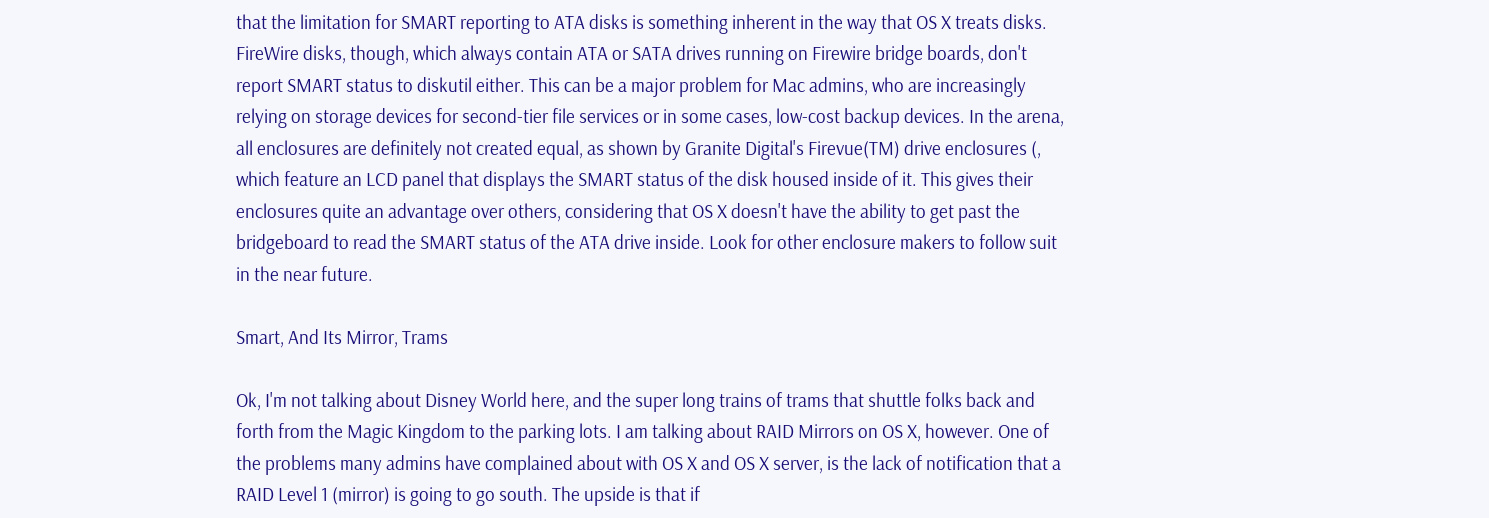that the limitation for SMART reporting to ATA disks is something inherent in the way that OS X treats disks. FireWire disks, though, which always contain ATA or SATA drives running on Firewire bridge boards, don't report SMART status to diskutil either. This can be a major problem for Mac admins, who are increasingly relying on storage devices for second-tier file services or in some cases, low-cost backup devices. In the arena, all enclosures are definitely not created equal, as shown by Granite Digital's Firevue(TM) drive enclosures (, which feature an LCD panel that displays the SMART status of the disk housed inside of it. This gives their enclosures quite an advantage over others, considering that OS X doesn't have the ability to get past the bridgeboard to read the SMART status of the ATA drive inside. Look for other enclosure makers to follow suit in the near future.

Smart, And Its Mirror, Trams

Ok, I'm not talking about Disney World here, and the super long trains of trams that shuttle folks back and forth from the Magic Kingdom to the parking lots. I am talking about RAID Mirrors on OS X, however. One of the problems many admins have complained about with OS X and OS X server, is the lack of notification that a RAID Level 1 (mirror) is going to go south. The upside is that if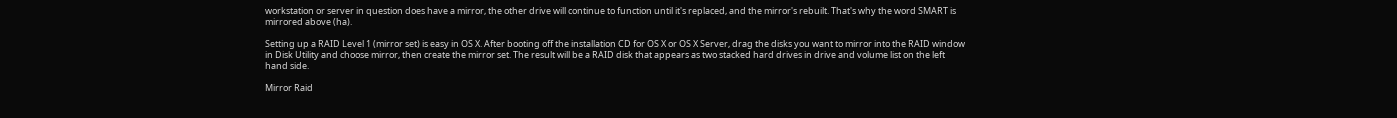workstation or server in question does have a mirror, the other drive will continue to function until it's replaced, and the mirror's rebuilt. That's why the word SMART is mirrored above (ha).

Setting up a RAID Level 1 (mirror set) is easy in OS X. After booting off the installation CD for OS X or OS X Server, drag the disks you want to mirror into the RAID window in Disk Utility and choose mirror, then create the mirror set. The result will be a RAID disk that appears as two stacked hard drives in drive and volume list on the left hand side.

Mirror Raid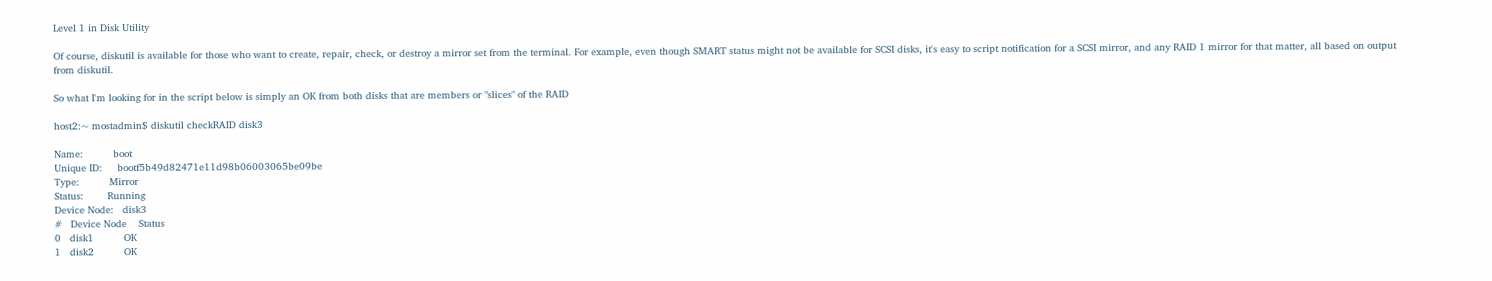Level 1 in Disk Utility

Of course, diskutil is available for those who want to create, repair, check, or destroy a mirror set from the terminal. For example, even though SMART status might not be available for SCSI disks, it's easy to script notification for a SCSI mirror, and any RAID 1 mirror for that matter, all based on output from diskutil.

So what I'm looking for in the script below is simply an OK from both disks that are members or "slices" of the RAID

host2:~ mostadmin$ diskutil checkRAID disk3

Name:          boot
Unique ID:     bootf5b49d82471e11d98b06003065be09be
Type:          Mirror
Status:        Running
Device Node:   disk3
#   Device Node    Status
0   disk1          OK
1   disk2          OK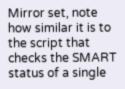Mirror set, note how similar it is to the script that checks the SMART status of a single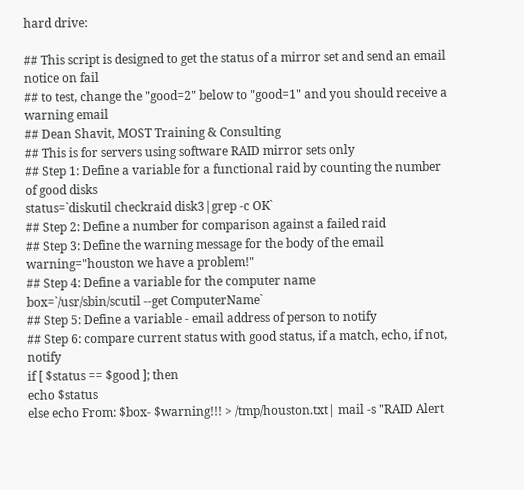hard drive:

## This script is designed to get the status of a mirror set and send an email notice on fail
## to test, change the "good=2" below to "good=1" and you should receive a warning email
## Dean Shavit, MOST Training & Consulting
## This is for servers using software RAID mirror sets only
## Step 1: Define a variable for a functional raid by counting the number of good disks
status=`diskutil checkraid disk3|grep -c OK`
## Step 2: Define a number for comparison against a failed raid
## Step 3: Define the warning message for the body of the email
warning="houston we have a problem!"
## Step 4: Define a variable for the computer name
box=`/usr/sbin/scutil --get ComputerName`
## Step 5: Define a variable - email address of person to notify
## Step 6: compare current status with good status, if a match, echo, if not, notify
if [ $status == $good ]; then
echo $status
else echo From: $box- $warning!!! > /tmp/houston.txt| mail -s "RAID Alert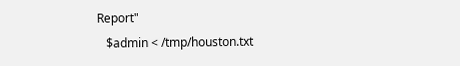Report"
   $admin < /tmp/houston.txt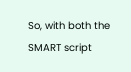So, with both the SMART script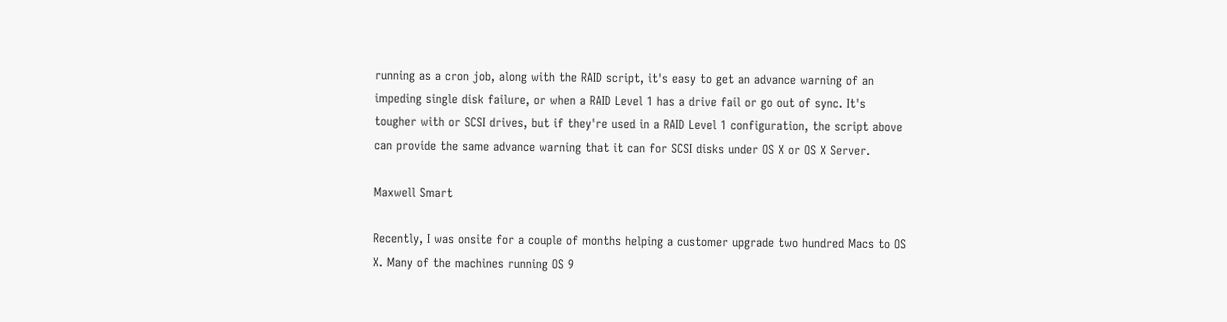running as a cron job, along with the RAID script, it's easy to get an advance warning of an impeding single disk failure, or when a RAID Level 1 has a drive fail or go out of sync. It's tougher with or SCSI drives, but if they're used in a RAID Level 1 configuration, the script above can provide the same advance warning that it can for SCSI disks under OS X or OS X Server.

Maxwell Smart

Recently, I was onsite for a couple of months helping a customer upgrade two hundred Macs to OS X. Many of the machines running OS 9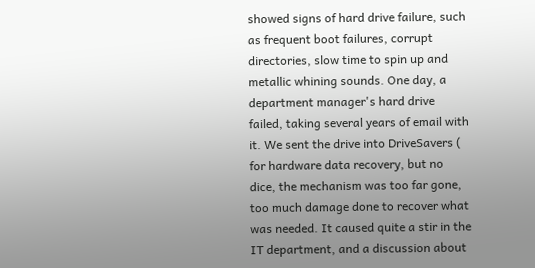showed signs of hard drive failure, such as frequent boot failures, corrupt directories, slow time to spin up and metallic whining sounds. One day, a department manager's hard drive failed, taking several years of email with it. We sent the drive into DriveSavers ( for hardware data recovery, but no dice, the mechanism was too far gone, too much damage done to recover what was needed. It caused quite a stir in the IT department, and a discussion about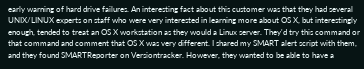early warning of hard drive failures. An interesting fact about this customer was that they had several UNIX/LINUX experts on staff who were very interested in learning more about OS X, but interestingly enough, tended to treat an OS X workstation as they would a Linux server. They'd try this command or that command and comment that OS X was very different. I shared my SMART alert script with them, and they found SMARTReporter on Versiontracker. However, they wanted to be able to have a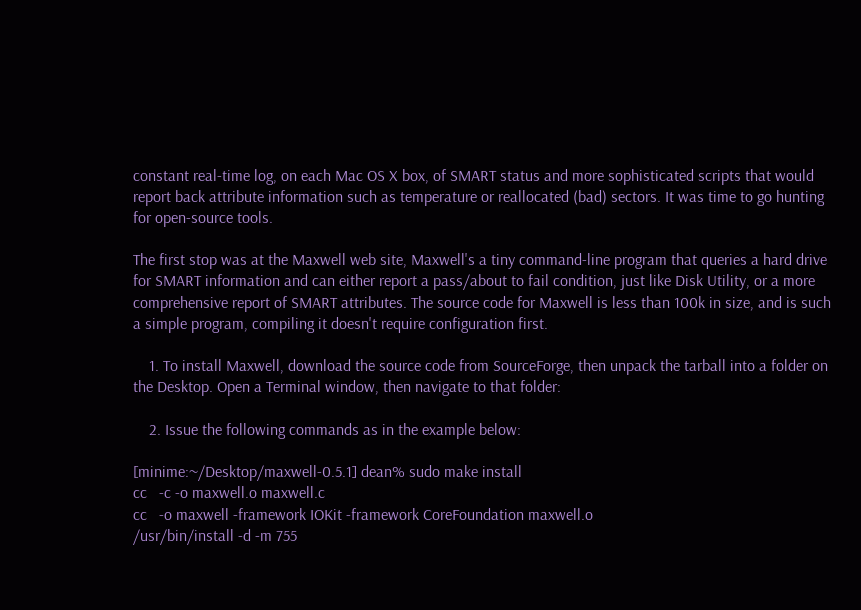constant real-time log, on each Mac OS X box, of SMART status and more sophisticated scripts that would report back attribute information such as temperature or reallocated (bad) sectors. It was time to go hunting for open-source tools.

The first stop was at the Maxwell web site, Maxwell's a tiny command-line program that queries a hard drive for SMART information and can either report a pass/about to fail condition, just like Disk Utility, or a more comprehensive report of SMART attributes. The source code for Maxwell is less than 100k in size, and is such a simple program, compiling it doesn't require configuration first.

    1. To install Maxwell, download the source code from SourceForge, then unpack the tarball into a folder on the Desktop. Open a Terminal window, then navigate to that folder:

    2. Issue the following commands as in the example below:

[minime:~/Desktop/maxwell-0.5.1] dean% sudo make install
cc   -c -o maxwell.o maxwell.c
cc   -o maxwell -framework IOKit -framework CoreFoundation maxwell.o
/usr/bin/install -d -m 755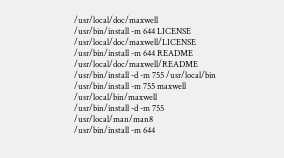/usr/local/doc/maxwell
/usr/bin/install -m 644 LICENSE /usr/local/doc/maxwell/LICENSE
/usr/bin/install -m 644 README /usr/local/doc/maxwell/README
/usr/bin/install -d -m 755 /usr/local/bin
/usr/bin/install -m 755 maxwell /usr/local/bin/maxwell
/usr/bin/install -d -m 755 /usr/local/man/man8
/usr/bin/install -m 644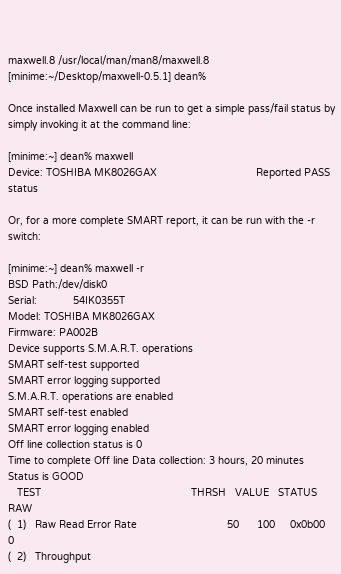maxwell.8 /usr/local/man/man8/maxwell.8
[minime:~/Desktop/maxwell-0.5.1] dean%

Once installed Maxwell can be run to get a simple pass/fail status by simply invoking it at the command line:

[minime:~] dean% maxwell
Device: TOSHIBA MK8026GAX                                 Reported PASS status

Or, for a more complete SMART report, it can be run with the -r switch:

[minime:~] dean% maxwell -r
BSD Path:/dev/disk0
Serial:            54IK0355T
Model: TOSHIBA MK8026GAX
Firmware: PA002B
Device supports S.M.A.R.T. operations
SMART self-test supported
SMART error logging supported
S.M.A.R.T. operations are enabled
SMART self-test enabled
SMART error logging enabled
Off line collection status is 0
Time to complete Off line Data collection: 3 hours, 20 minutes
Status is GOOD
   TEST                                                  THRSH   VALUE   STATUS    RAW
(  1)   Raw Read Error Rate                              50      100     0x0b00    0
(  2)   Throughput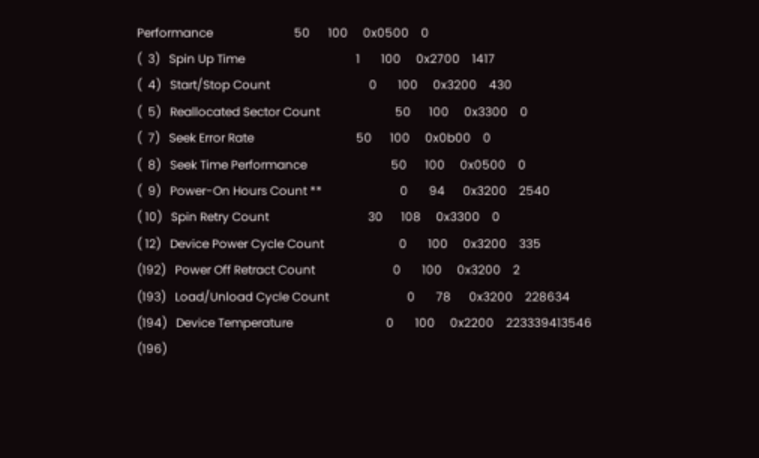Performance                           50      100     0x0500    0
(  3)   Spin Up Time                                     1       100     0x2700    1417
(  4)   Start/Stop Count                                 0       100     0x3200    430
(  5)   Reallocated Sector Count                         50      100     0x3300    0
(  7)   Seek Error Rate                                  50      100     0x0b00    0
(  8)   Seek Time Performance                            50      100     0x0500    0
(  9)   Power-On Hours Count **                          0       94      0x3200    2540
( 10)   Spin Retry Count                                 30      108     0x3300    0
( 12)   Device Power Cycle Count                         0       100     0x3200    335
(192)   Power Off Retract Count                          0       100     0x3200    2
(193)   Load/Unload Cycle Count                          0       78      0x3200    228634
(194)   Device Temperature                               0       100     0x2200    223339413546
(196)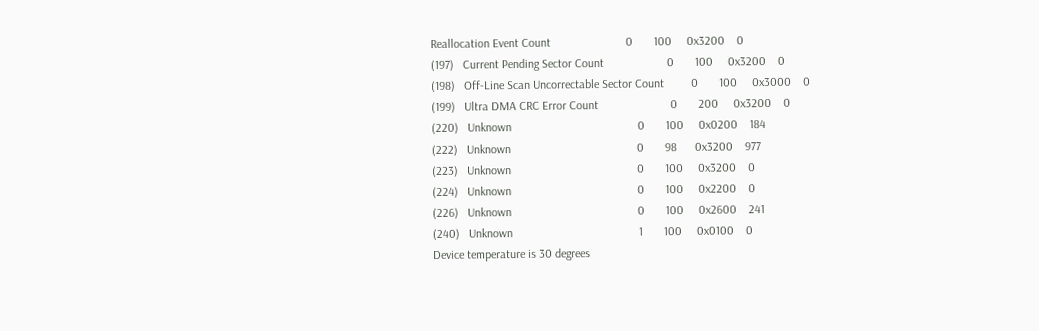Reallocation Event Count                         0       100     0x3200    0
(197)   Current Pending Sector Count                     0       100     0x3200    0
(198)   Off-Line Scan Uncorrectable Sector Count         0       100     0x3000    0
(199)   Ultra DMA CRC Error Count                        0       200     0x3200    0
(220)   Unknown                                          0       100     0x0200    184
(222)   Unknown                                          0       98      0x3200    977
(223)   Unknown                                          0       100     0x3200    0
(224)   Unknown                                          0       100     0x2200    0
(226)   Unknown                                          0       100     0x2600    241
(240)   Unknown                                          1       100     0x0100    0
Device temperature is 30 degrees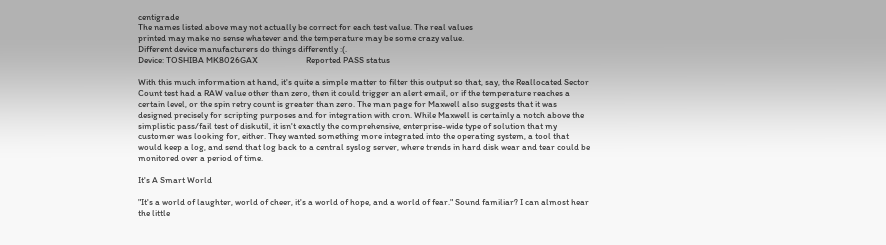centigrade
The names listed above may not actually be correct for each test value. The real values
printed may make no sense whatever and the temperature may be some crazy value.
Different device manufacturers do things differently :(.
Device: TOSHIBA MK8026GAX                        Reported PASS status

With this much information at hand, it's quite a simple matter to filter this output so that, say, the Reallocated Sector Count test had a RAW value other than zero, then it could trigger an alert email, or if the temperature reaches a certain level, or the spin retry count is greater than zero. The man page for Maxwell also suggests that it was designed precisely for scripting purposes and for integration with cron. While Maxwell is certainly a notch above the simplistic pass/fail test of diskutil, it isn't exactly the comprehensive, enterprise-wide type of solution that my customer was looking for, either. They wanted something more integrated into the operating system, a tool that would keep a log, and send that log back to a central syslog server, where trends in hard disk wear and tear could be monitored over a period of time.

It's A Smart World

"It's a world of laughter, world of cheer, it's a world of hope, and a world of fear." Sound familiar? I can almost hear the little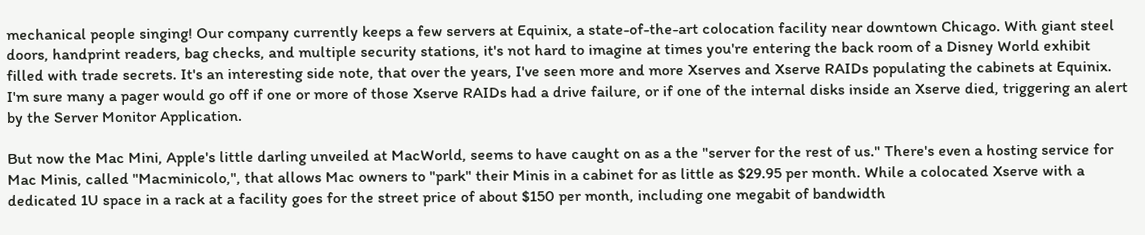mechanical people singing! Our company currently keeps a few servers at Equinix, a state-of-the-art colocation facility near downtown Chicago. With giant steel doors, handprint readers, bag checks, and multiple security stations, it's not hard to imagine at times you're entering the back room of a Disney World exhibit filled with trade secrets. It's an interesting side note, that over the years, I've seen more and more Xserves and Xserve RAIDs populating the cabinets at Equinix. I'm sure many a pager would go off if one or more of those Xserve RAIDs had a drive failure, or if one of the internal disks inside an Xserve died, triggering an alert by the Server Monitor Application.

But now the Mac Mini, Apple's little darling unveiled at MacWorld, seems to have caught on as a the "server for the rest of us." There's even a hosting service for Mac Minis, called "Macminicolo,", that allows Mac owners to "park" their Minis in a cabinet for as little as $29.95 per month. While a colocated Xserve with a dedicated 1U space in a rack at a facility goes for the street price of about $150 per month, including one megabit of bandwidth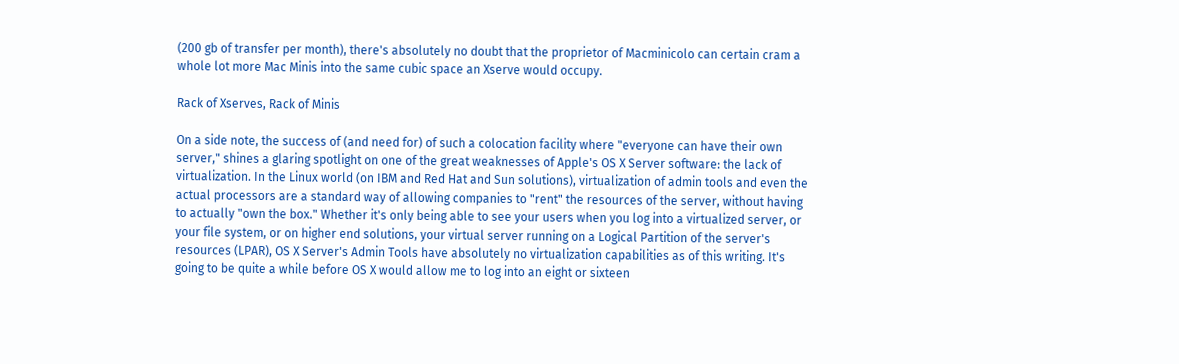(200 gb of transfer per month), there's absolutely no doubt that the proprietor of Macminicolo can certain cram a whole lot more Mac Minis into the same cubic space an Xserve would occupy.

Rack of Xserves, Rack of Minis

On a side note, the success of (and need for) of such a colocation facility where "everyone can have their own server," shines a glaring spotlight on one of the great weaknesses of Apple's OS X Server software: the lack of virtualization. In the Linux world (on IBM and Red Hat and Sun solutions), virtualization of admin tools and even the actual processors are a standard way of allowing companies to "rent" the resources of the server, without having to actually "own the box." Whether it's only being able to see your users when you log into a virtualized server, or your file system, or on higher end solutions, your virtual server running on a Logical Partition of the server's resources (LPAR), OS X Server's Admin Tools have absolutely no virtualization capabilities as of this writing. It's going to be quite a while before OS X would allow me to log into an eight or sixteen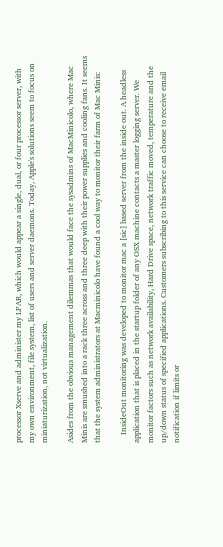processor Xserve and administer my LPAR, which would appear a single, dual, or four processor server, with my own environment, file system, list of users and server daemons. Today, Apple's solutions seem to focus on miniaturization, not virtualization.

Asides from the obvious management dilemmas that would face the sysadmins of MacMinicolo, where Mac Minis are smushed into a rack three across and three deep with their power supplies and cooling fans. It seems that the system administrators at Macminicolo have found a cool way to monitor their farm of Mac Minis:

    InsideOut monitoring was developed to monitor mac a [sic] based server from the inside out. A headless application that is placed in the startup folder of any OSX machine contacts a master logging server. We monitor factors such as network availability, Hard Drive space, network traffic moved, temperature and the up/down status of specified applications. Customers subscribing to this service can choose to receive email notification if limits or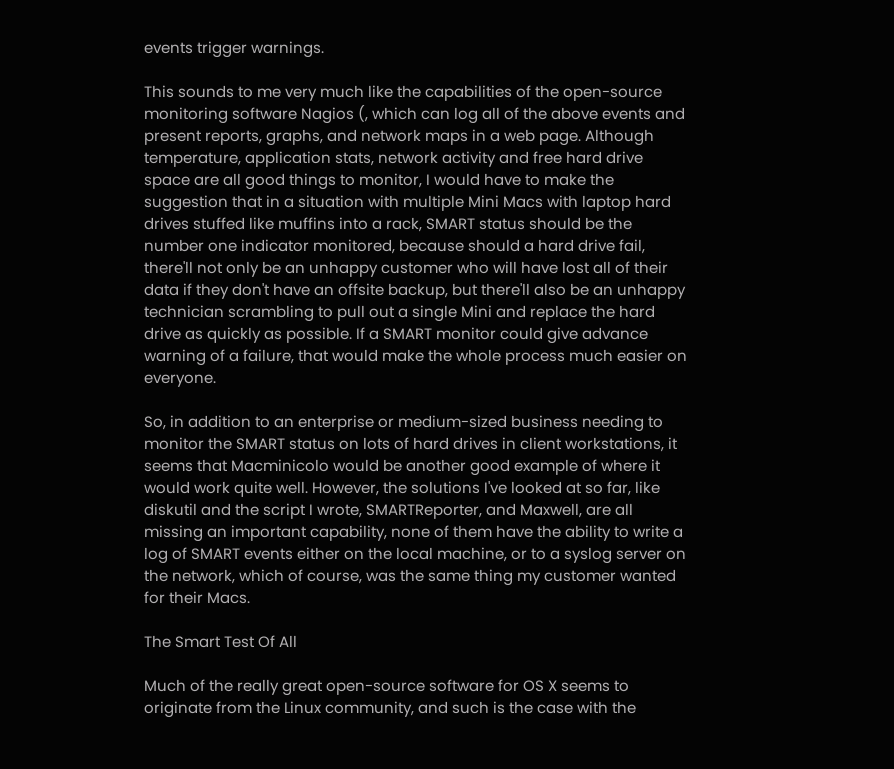events trigger warnings.

This sounds to me very much like the capabilities of the open-source monitoring software Nagios (, which can log all of the above events and present reports, graphs, and network maps in a web page. Although temperature, application stats, network activity and free hard drive space are all good things to monitor, I would have to make the suggestion that in a situation with multiple Mini Macs with laptop hard drives stuffed like muffins into a rack, SMART status should be the number one indicator monitored, because should a hard drive fail, there'll not only be an unhappy customer who will have lost all of their data if they don't have an offsite backup, but there'll also be an unhappy technician scrambling to pull out a single Mini and replace the hard drive as quickly as possible. If a SMART monitor could give advance warning of a failure, that would make the whole process much easier on everyone.

So, in addition to an enterprise or medium-sized business needing to monitor the SMART status on lots of hard drives in client workstations, it seems that Macminicolo would be another good example of where it would work quite well. However, the solutions I've looked at so far, like diskutil and the script I wrote, SMARTReporter, and Maxwell, are all missing an important capability, none of them have the ability to write a log of SMART events either on the local machine, or to a syslog server on the network, which of course, was the same thing my customer wanted for their Macs.

The Smart Test Of All

Much of the really great open-source software for OS X seems to originate from the Linux community, and such is the case with the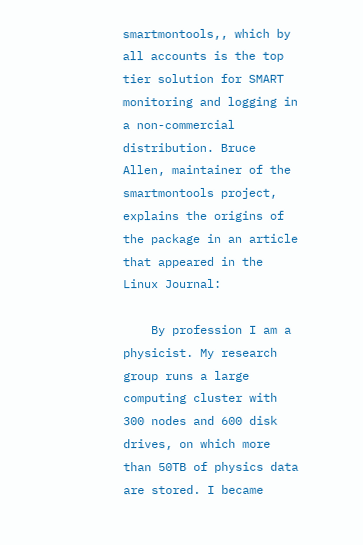smartmontools,, which by all accounts is the top tier solution for SMART monitoring and logging in a non-commercial distribution. Bruce Allen, maintainer of the smartmontools project, explains the origins of the package in an article that appeared in the Linux Journal:

    By profession I am a physicist. My research group runs a large computing cluster with 300 nodes and 600 disk drives, on which more than 50TB of physics data are stored. I became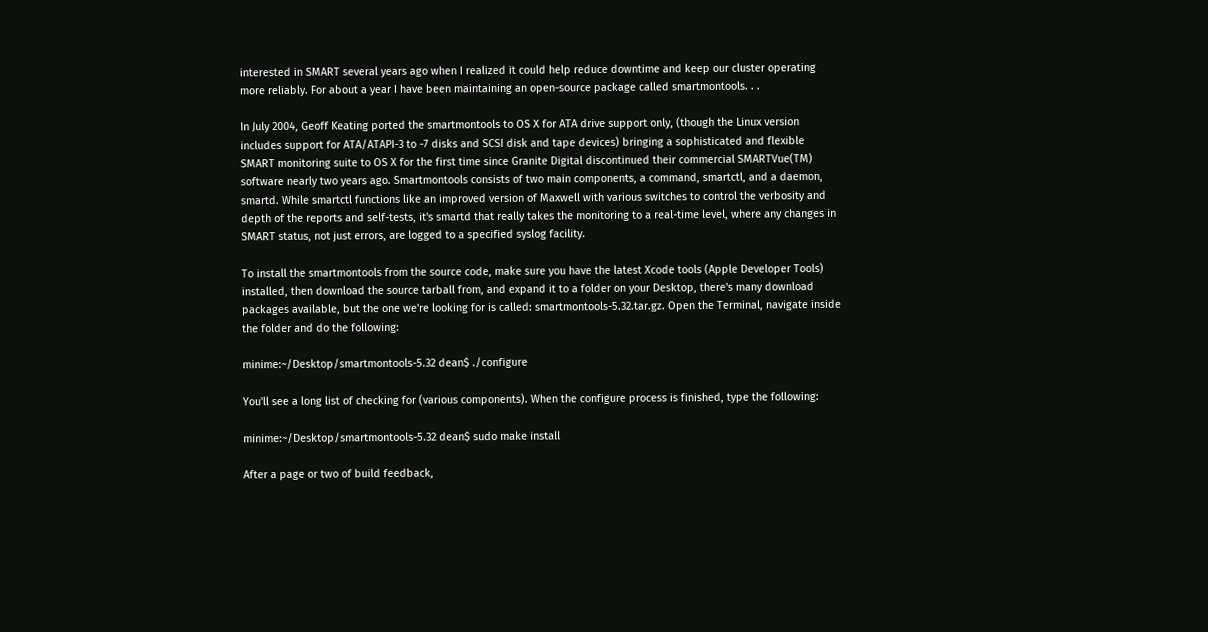interested in SMART several years ago when I realized it could help reduce downtime and keep our cluster operating more reliably. For about a year I have been maintaining an open-source package called smartmontools. . .

In July 2004, Geoff Keating ported the smartmontools to OS X for ATA drive support only, (though the Linux version includes support for ATA/ATAPI-3 to -7 disks and SCSI disk and tape devices) bringing a sophisticated and flexible SMART monitoring suite to OS X for the first time since Granite Digital discontinued their commercial SMARTVue(TM) software nearly two years ago. Smartmontools consists of two main components, a command, smartctl, and a daemon, smartd. While smartctl functions like an improved version of Maxwell with various switches to control the verbosity and depth of the reports and self-tests, it's smartd that really takes the monitoring to a real-time level, where any changes in SMART status, not just errors, are logged to a specified syslog facility.

To install the smartmontools from the source code, make sure you have the latest Xcode tools (Apple Developer Tools) installed, then download the source tarball from, and expand it to a folder on your Desktop, there's many download packages available, but the one we're looking for is called: smartmontools-5.32.tar.gz. Open the Terminal, navigate inside the folder and do the following:

minime:~/Desktop/smartmontools-5.32 dean$ ./configure

You'll see a long list of checking for (various components). When the configure process is finished, type the following:

minime:~/Desktop/smartmontools-5.32 dean$ sudo make install

After a page or two of build feedback,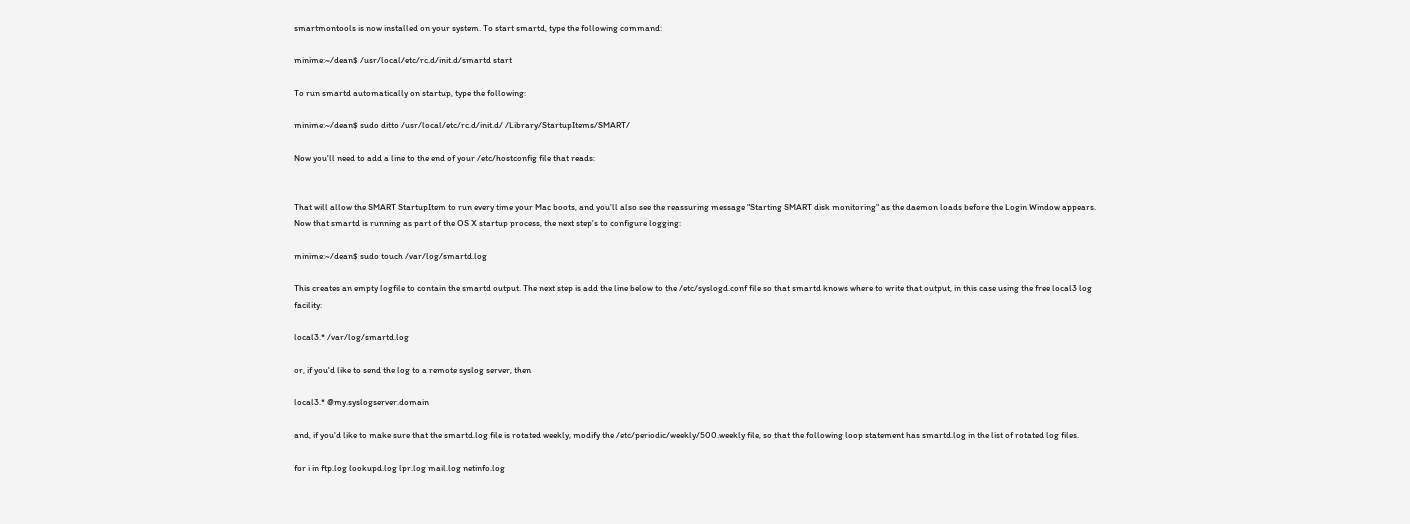smartmontools is now installed on your system. To start smartd, type the following command:

minime:~/dean$ /usr/local/etc/rc.d/init.d/smartd start

To run smartd automatically on startup, type the following:

minime:~/dean$ sudo ditto /usr/local/etc/rc.d/init.d/ /Library/StartupItems/SMART/

Now you'll need to add a line to the end of your /etc/hostconfig file that reads:


That will allow the SMART StartupItem to run every time your Mac boots, and you'll also see the reassuring message "Starting SMART disk monitoring" as the daemon loads before the Login Window appears. Now that smartd is running as part of the OS X startup process, the next step's to configure logging:

minime:~/dean$ sudo touch /var/log/smartd.log

This creates an empty logfile to contain the smartd output. The next step is add the line below to the /etc/syslogd.conf file so that smartd knows where to write that output, in this case using the free local3 log facility:

local3.* /var/log/smartd.log

or, if you'd like to send the log to a remote syslog server, then

local3.* @my.syslogserver.domain

and, if you'd like to make sure that the smartd.log file is rotated weekly, modify the /etc/periodic/weekly/500.weekly file, so that the following loop statement has smartd.log in the list of rotated log files.

for i in ftp.log lookupd.log lpr.log mail.log netinfo.log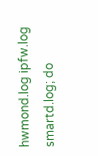hwmond.log ipfw.log smartd.log; do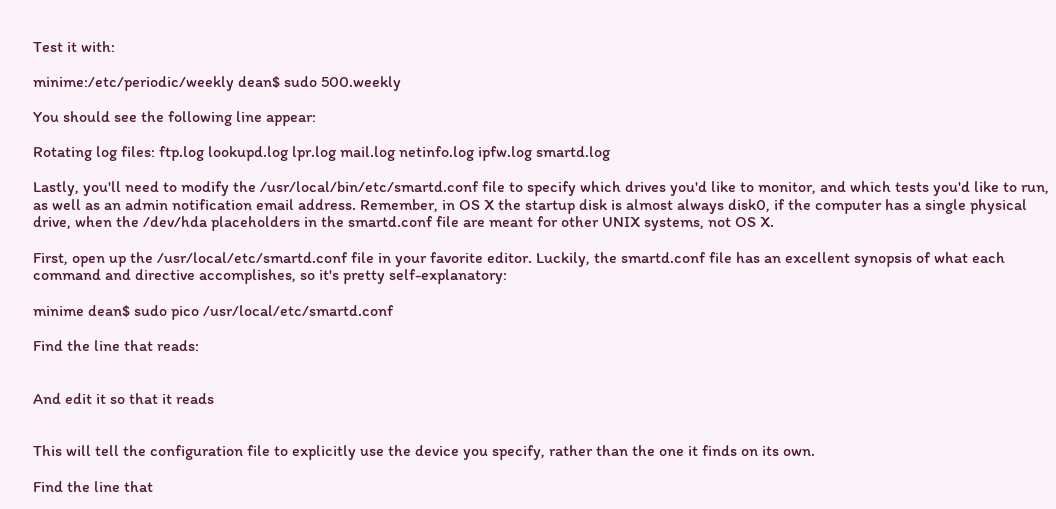Test it with:

minime:/etc/periodic/weekly dean$ sudo 500.weekly

You should see the following line appear:

Rotating log files: ftp.log lookupd.log lpr.log mail.log netinfo.log ipfw.log smartd.log

Lastly, you'll need to modify the /usr/local/bin/etc/smartd.conf file to specify which drives you'd like to monitor, and which tests you'd like to run, as well as an admin notification email address. Remember, in OS X the startup disk is almost always disk0, if the computer has a single physical drive, when the /dev/hda placeholders in the smartd.conf file are meant for other UNIX systems, not OS X.

First, open up the /usr/local/etc/smartd.conf file in your favorite editor. Luckily, the smartd.conf file has an excellent synopsis of what each command and directive accomplishes, so it's pretty self-explanatory:

minime dean$ sudo pico /usr/local/etc/smartd.conf

Find the line that reads:


And edit it so that it reads


This will tell the configuration file to explicitly use the device you specify, rather than the one it finds on its own.

Find the line that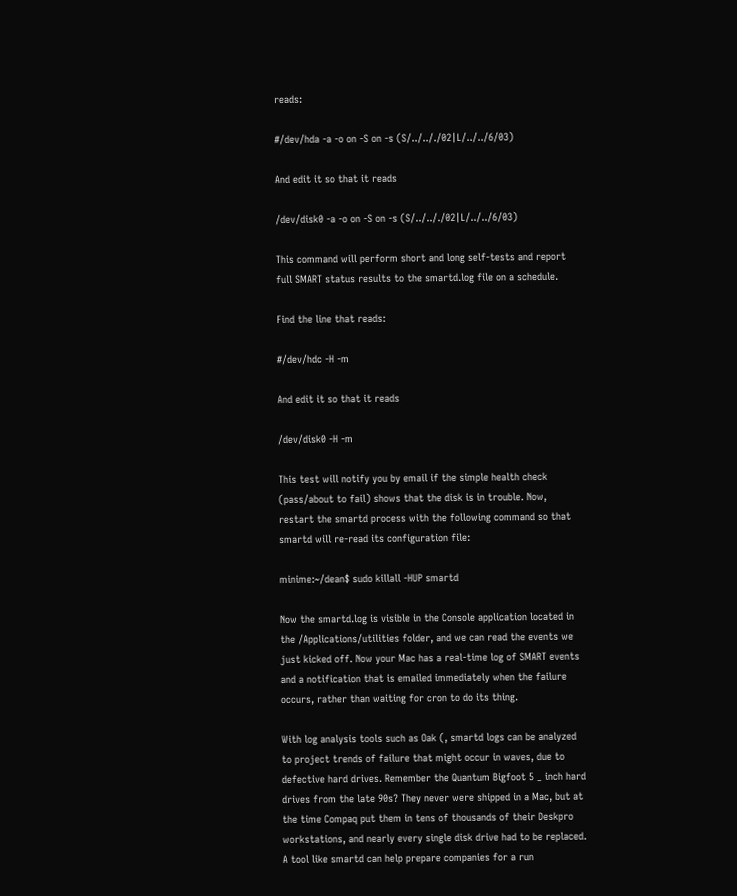reads:

#/dev/hda -a -o on -S on -s (S/../.././02|L/../../6/03)

And edit it so that it reads

/dev/disk0 -a -o on -S on -s (S/../.././02|L/../../6/03)

This command will perform short and long self-tests and report full SMART status results to the smartd.log file on a schedule.

Find the line that reads:

#/dev/hdc -H -m

And edit it so that it reads

/dev/disk0 -H -m

This test will notify you by email if the simple health check (pass/about to fail) shows that the disk is in trouble. Now, restart the smartd process with the following command so that smartd will re-read its configuration file:

minime:~/dean$ sudo killall -HUP smartd

Now the smartd.log is visible in the Console application located in the /Applications/utilities folder, and we can read the events we just kicked off. Now your Mac has a real-time log of SMART events and a notification that is emailed immediately when the failure occurs, rather than waiting for cron to do its thing.

With log analysis tools such as Oak (, smartd logs can be analyzed to project trends of failure that might occur in waves, due to defective hard drives. Remember the Quantum Bigfoot 5 _ inch hard drives from the late 90s? They never were shipped in a Mac, but at the time Compaq put them in tens of thousands of their Deskpro workstations, and nearly every single disk drive had to be replaced. A tool like smartd can help prepare companies for a run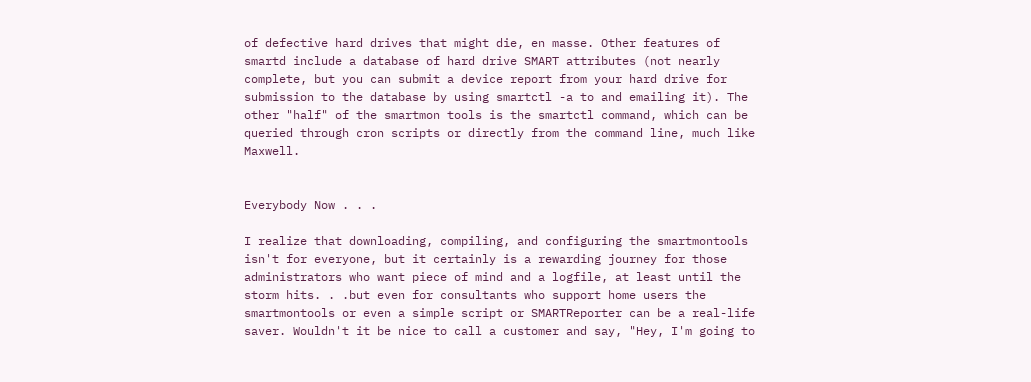of defective hard drives that might die, en masse. Other features of smartd include a database of hard drive SMART attributes (not nearly complete, but you can submit a device report from your hard drive for submission to the database by using smartctl -a to and emailing it). The other "half" of the smartmon tools is the smartctl command, which can be queried through cron scripts or directly from the command line, much like Maxwell.


Everybody Now . . .

I realize that downloading, compiling, and configuring the smartmontools isn't for everyone, but it certainly is a rewarding journey for those administrators who want piece of mind and a logfile, at least until the storm hits. . .but even for consultants who support home users the smartmontools or even a simple script or SMARTReporter can be a real-life saver. Wouldn't it be nice to call a customer and say, "Hey, I'm going to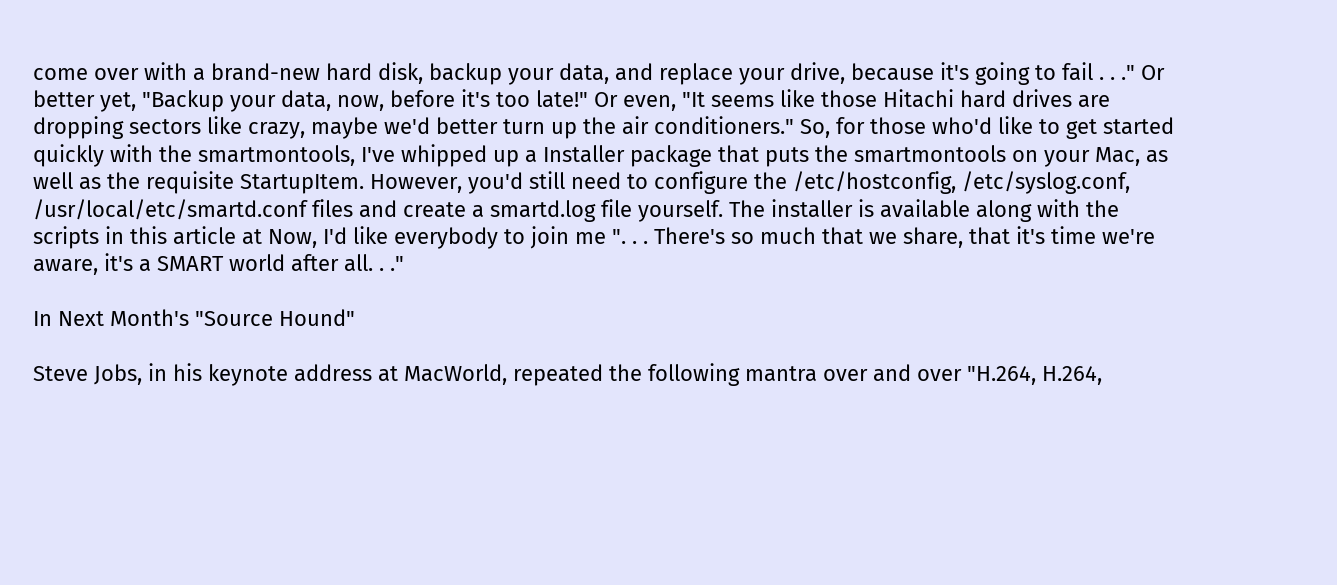come over with a brand-new hard disk, backup your data, and replace your drive, because it's going to fail . . ." Or better yet, "Backup your data, now, before it's too late!" Or even, "It seems like those Hitachi hard drives are dropping sectors like crazy, maybe we'd better turn up the air conditioners." So, for those who'd like to get started quickly with the smartmontools, I've whipped up a Installer package that puts the smartmontools on your Mac, as well as the requisite StartupItem. However, you'd still need to configure the /etc/hostconfig, /etc/syslog.conf, /usr/local/etc/smartd.conf files and create a smartd.log file yourself. The installer is available along with the scripts in this article at Now, I'd like everybody to join me ". . . There's so much that we share, that it's time we're aware, it's a SMART world after all. . ."

In Next Month's "Source Hound"

Steve Jobs, in his keynote address at MacWorld, repeated the following mantra over and over "H.264, H.264,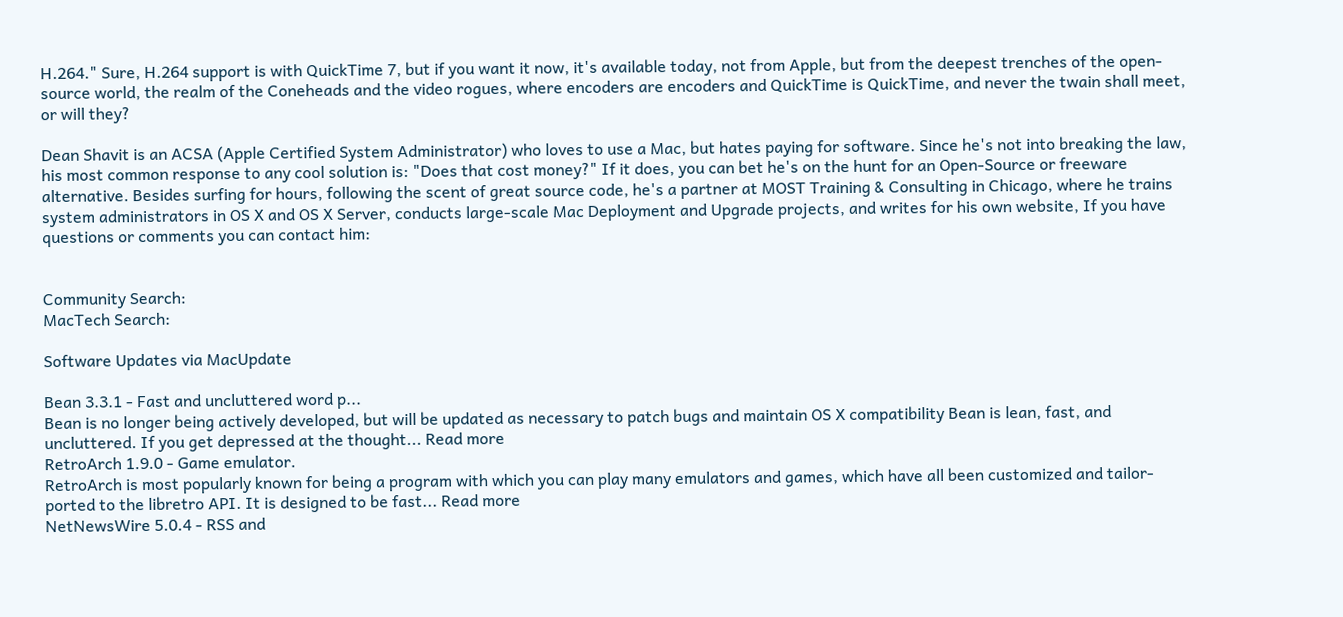H.264." Sure, H.264 support is with QuickTime 7, but if you want it now, it's available today, not from Apple, but from the deepest trenches of the open-source world, the realm of the Coneheads and the video rogues, where encoders are encoders and QuickTime is QuickTime, and never the twain shall meet, or will they?

Dean Shavit is an ACSA (Apple Certified System Administrator) who loves to use a Mac, but hates paying for software. Since he's not into breaking the law, his most common response to any cool solution is: "Does that cost money?" If it does, you can bet he's on the hunt for an Open-Source or freeware alternative. Besides surfing for hours, following the scent of great source code, he's a partner at MOST Training & Consulting in Chicago, where he trains system administrators in OS X and OS X Server, conducts large-scale Mac Deployment and Upgrade projects, and writes for his own website, If you have questions or comments you can contact him:


Community Search:
MacTech Search:

Software Updates via MacUpdate

Bean 3.3.1 - Fast and uncluttered word p...
Bean is no longer being actively developed, but will be updated as necessary to patch bugs and maintain OS X compatibility Bean is lean, fast, and uncluttered. If you get depressed at the thought... Read more
RetroArch 1.9.0 - Game emulator.
RetroArch is most popularly known for being a program with which you can play many emulators and games, which have all been customized and tailor-ported to the libretro API. It is designed to be fast... Read more
NetNewsWire 5.0.4 - RSS and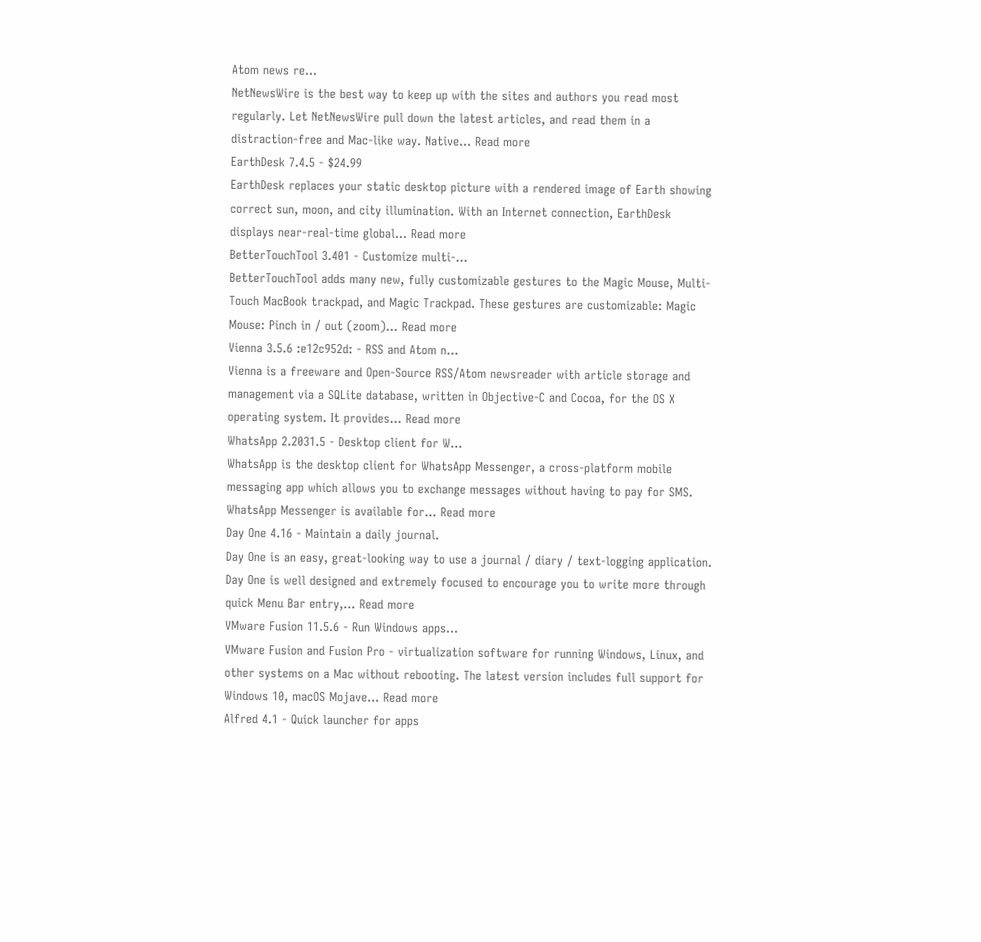Atom news re...
NetNewsWire is the best way to keep up with the sites and authors you read most regularly. Let NetNewsWire pull down the latest articles, and read them in a distraction-free and Mac-like way. Native... Read more
EarthDesk 7.4.5 - $24.99
EarthDesk replaces your static desktop picture with a rendered image of Earth showing correct sun, moon, and city illumination. With an Internet connection, EarthDesk displays near-real-time global... Read more
BetterTouchTool 3.401 - Customize multi-...
BetterTouchTool adds many new, fully customizable gestures to the Magic Mouse, Multi-Touch MacBook trackpad, and Magic Trackpad. These gestures are customizable: Magic Mouse: Pinch in / out (zoom)... Read more
Vienna 3.5.6 :e12c952d: - RSS and Atom n...
Vienna is a freeware and Open-Source RSS/Atom newsreader with article storage and management via a SQLite database, written in Objective-C and Cocoa, for the OS X operating system. It provides... Read more
WhatsApp 2.2031.5 - Desktop client for W...
WhatsApp is the desktop client for WhatsApp Messenger, a cross-platform mobile messaging app which allows you to exchange messages without having to pay for SMS. WhatsApp Messenger is available for... Read more
Day One 4.16 - Maintain a daily journal.
Day One is an easy, great-looking way to use a journal / diary / text-logging application. Day One is well designed and extremely focused to encourage you to write more through quick Menu Bar entry,... Read more
VMware Fusion 11.5.6 - Run Windows apps...
VMware Fusion and Fusion Pro - virtualization software for running Windows, Linux, and other systems on a Mac without rebooting. The latest version includes full support for Windows 10, macOS Mojave... Read more
Alfred 4.1 - Quick launcher for apps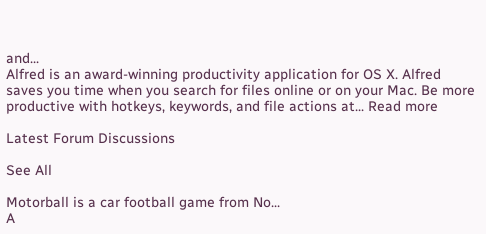and...
Alfred is an award-winning productivity application for OS X. Alfred saves you time when you search for files online or on your Mac. Be more productive with hotkeys, keywords, and file actions at... Read more

Latest Forum Discussions

See All

Motorball is a car football game from No...
A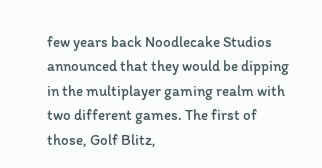few years back Noodlecake Studios announced that they would be dipping in the multiplayer gaming realm with two different games. The first of those, Golf Blitz,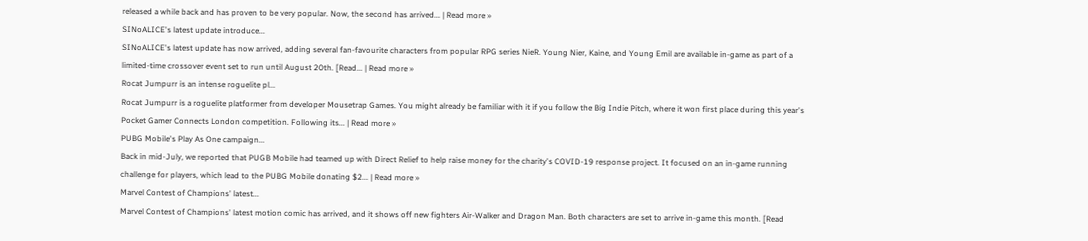released a while back and has proven to be very popular. Now, the second has arrived... | Read more »
SINoALICE's latest update introduce...
SINoALICE's latest update has now arrived, adding several fan-favourite characters from popular RPG series NieR. Young Nier, Kaine, and Young Emil are available in-game as part of a limited-time crossover event set to run until August 20th. [Read... | Read more »
Rocat Jumpurr is an intense roguelite pl...
Rocat Jumpurr is a roguelite platformer from developer Mousetrap Games. You might already be familiar with it if you follow the Big Indie Pitch, where it won first place during this year's Pocket Gamer Connects London competition. Following its... | Read more »
PUBG Mobile's Play As One campaign...
Back in mid-July, we reported that PUGB Mobile had teamed up with Direct Relief to help raise money for the charity's COVID-19 response project. It focused on an in-game running challenge for players, which lead to the PUBG Mobile donating $2... | Read more »
Marvel Contest of Champions' latest...
Marvel Contest of Champions' latest motion comic has arrived, and it shows off new fighters Air-Walker and Dragon Man. Both characters are set to arrive in-game this month. [Read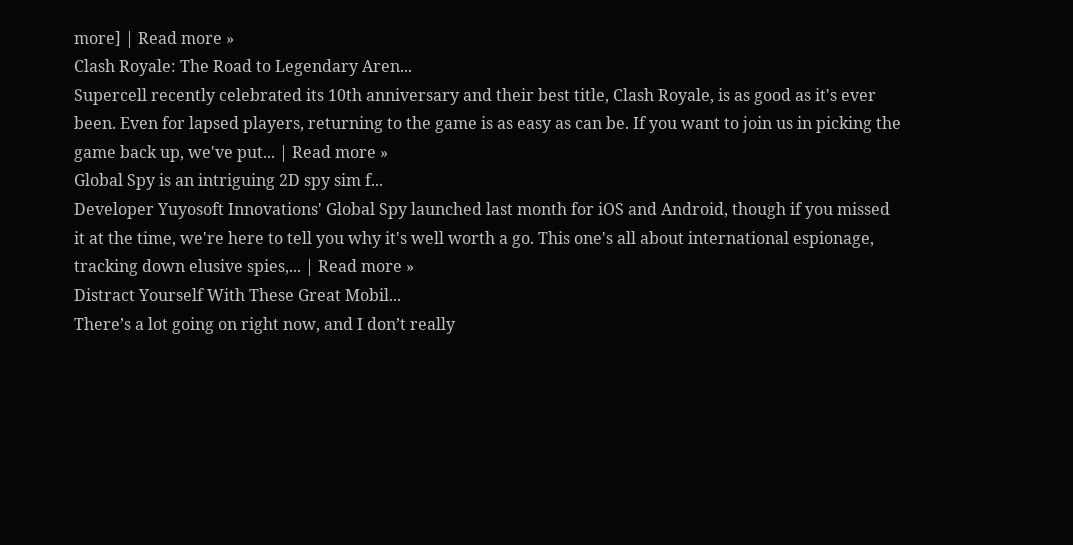more] | Read more »
Clash Royale: The Road to Legendary Aren...
Supercell recently celebrated its 10th anniversary and their best title, Clash Royale, is as good as it's ever been. Even for lapsed players, returning to the game is as easy as can be. If you want to join us in picking the game back up, we've put... | Read more »
Global Spy is an intriguing 2D spy sim f...
Developer Yuyosoft Innovations' Global Spy launched last month for iOS and Android, though if you missed it at the time, we're here to tell you why it's well worth a go. This one's all about international espionage, tracking down elusive spies,... | Read more »
Distract Yourself With These Great Mobil...
There’s a lot going on right now, and I don’t really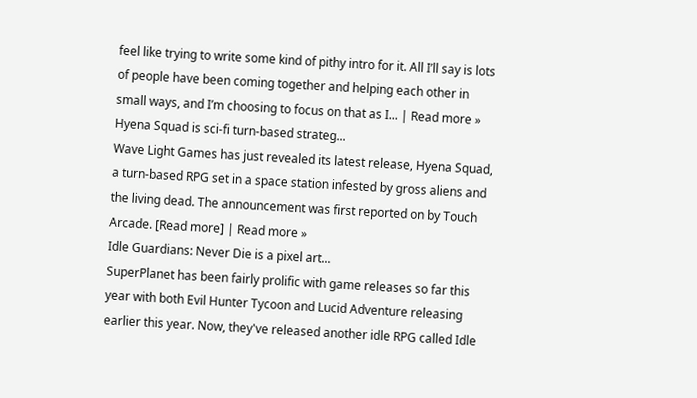feel like trying to write some kind of pithy intro for it. All I’ll say is lots of people have been coming together and helping each other in small ways, and I’m choosing to focus on that as I... | Read more »
Hyena Squad is sci-fi turn-based strateg...
Wave Light Games has just revealed its latest release, Hyena Squad, a turn-based RPG set in a space station infested by gross aliens and the living dead. The announcement was first reported on by Touch Arcade. [Read more] | Read more »
Idle Guardians: Never Die is a pixel art...
SuperPlanet has been fairly prolific with game releases so far this year with both Evil Hunter Tycoon and Lucid Adventure releasing earlier this year. Now, they've released another idle RPG called Idle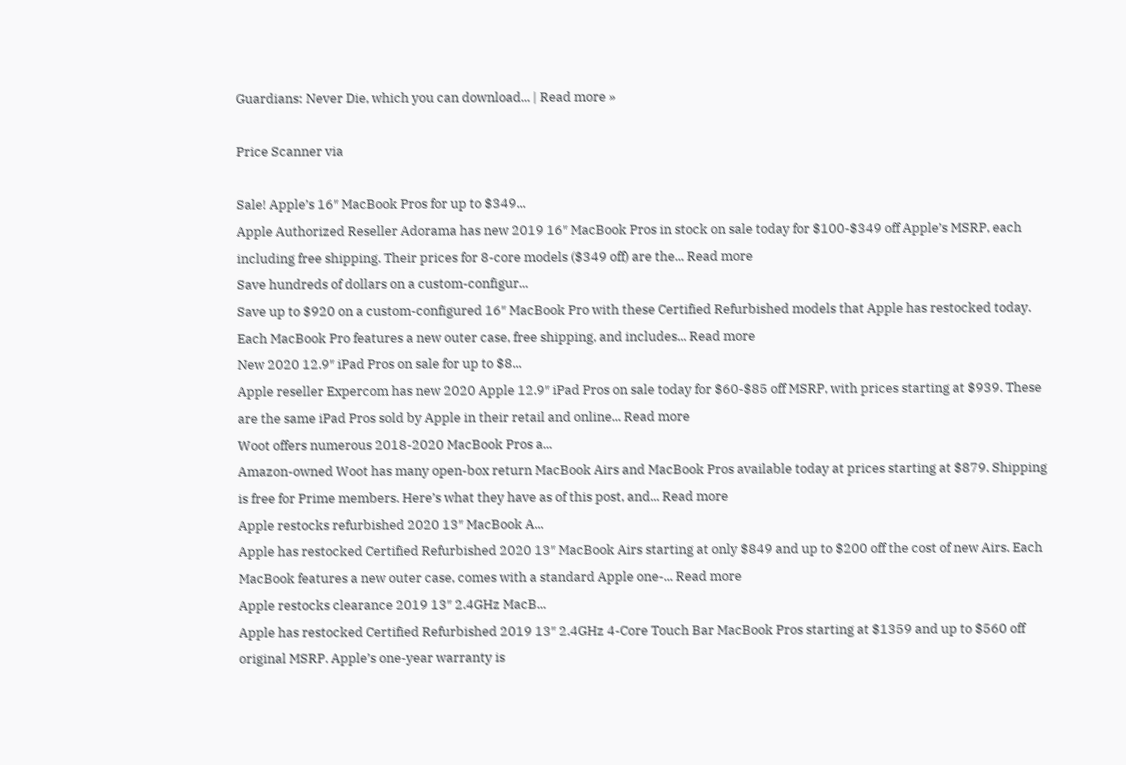Guardians: Never Die, which you can download... | Read more »

Price Scanner via

Sale! Apple’s 16″ MacBook Pros for up to $349...
Apple Authorized Reseller Adorama has new 2019 16″ MacBook Pros in stock on sale today for $100-$349 off Apple’s MSRP, each including free shipping. Their prices for 8-core models ($349 off) are the... Read more
Save hundreds of dollars on a custom-configur...
Save up to $920 on a custom-configured 16″ MacBook Pro with these Certified Refurbished models that Apple has restocked today. Each MacBook Pro features a new outer case, free shipping, and includes... Read more
New 2020 12.9″ iPad Pros on sale for up to $8...
Apple reseller Expercom has new 2020 Apple 12.9″ iPad Pros on sale today for $60-$85 off MSRP, with prices starting at $939. These are the same iPad Pros sold by Apple in their retail and online... Read more
Woot offers numerous 2018-2020 MacBook Pros a...
Amazon-owned Woot has many open-box return MacBook Airs and MacBook Pros available today at prices starting at $879. Shipping is free for Prime members. Here’s what they have as of this post, and... Read more
Apple restocks refurbished 2020 13″ MacBook A...
Apple has restocked Certified Refurbished 2020 13″ MacBook Airs starting at only $849 and up to $200 off the cost of new Airs. Each MacBook features a new outer case, comes with a standard Apple one-... Read more
Apple restocks clearance 2019 13″ 2.4GHz MacB...
Apple has restocked Certified Refurbished 2019 13″ 2.4GHz 4-Core Touch Bar MacBook Pros starting at $1359 and up to $560 off original MSRP. Apple’s one-year warranty is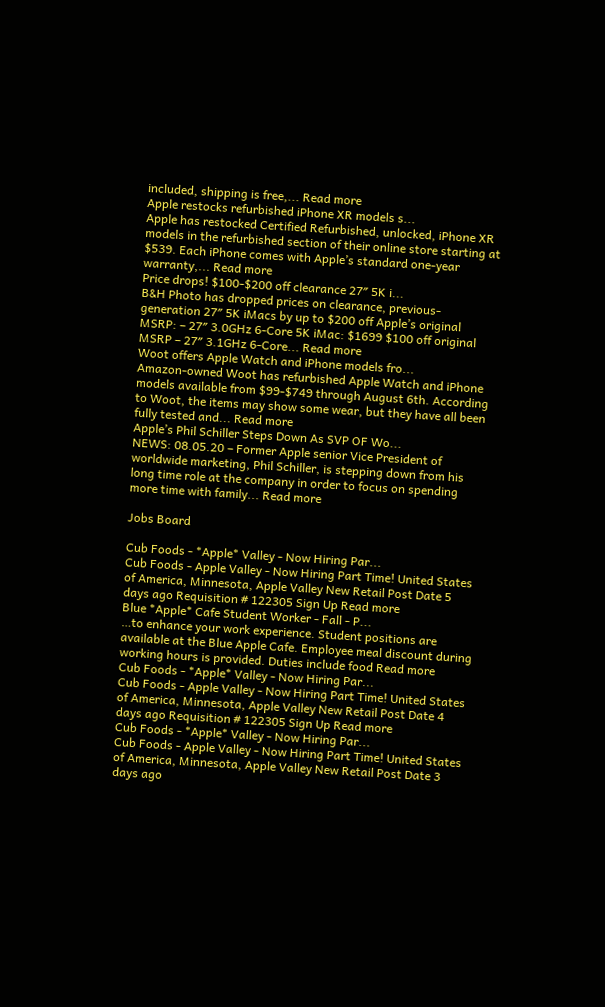included, shipping is free,... Read more
Apple restocks refurbished iPhone XR models s...
Apple has restocked Certified Refurbished, unlocked, iPhone XR models in the refurbished section of their online store starting at $539. Each iPhone comes with Apple’s standard one-year warranty,... Read more
Price drops! $100-$200 off clearance 27″ 5K i...
B&H Photo has dropped prices on clearance, previous-generation 27″ 5K iMacs by up to $200 off Apple’s original MSRP: – 27″ 3.0GHz 6-Core 5K iMac: $1699 $100 off original MSRP – 27″ 3.1GHz 6-Core... Read more
Woot offers Apple Watch and iPhone models fro...
Amazon-owned Woot has refurbished Apple Watch and iPhone models available from $99-$749 through August 6th. According to Woot, the items may show some wear, but they have all been fully tested and... Read more
Apple’s Phil Schiller Steps Down As SVP OF Wo...
NEWS: 08.05.20 – Former Apple senior Vice President of worldwide marketing, Phil Schiller, is stepping down from his long time role at the company in order to focus on spending more time with family... Read more

Jobs Board

Cub Foods - *Apple* Valley - Now Hiring Par...
Cub Foods - Apple Valley - Now Hiring Part Time! United States of America, Minnesota, Apple Valley New Retail Post Date 5 days ago Requisition # 122305 Sign Up Read more
Blue *Apple* Cafe Student Worker - Fall - P...
…to enhance your work experience. Student positions are available at the Blue Apple Cafe. Employee meal discount during working hours is provided. Duties include food Read more
Cub Foods - *Apple* Valley - Now Hiring Par...
Cub Foods - Apple Valley - Now Hiring Part Time! United States of America, Minnesota, Apple Valley New Retail Post Date 4 days ago Requisition # 122305 Sign Up Read more
Cub Foods - *Apple* Valley - Now Hiring Par...
Cub Foods - Apple Valley - Now Hiring Part Time! United States of America, Minnesota, Apple Valley New Retail Post Date 3 days ago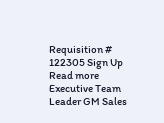Requisition # 122305 Sign Up Read more
Executive Team Leader GM Sales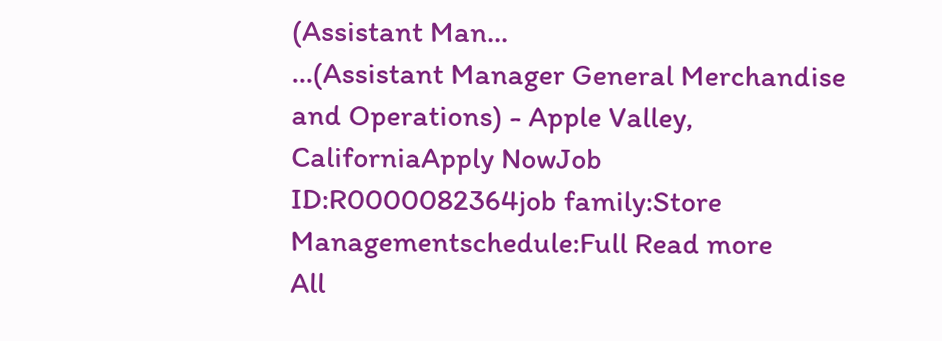(Assistant Man...
…(Assistant Manager General Merchandise and Operations) - Apple Valley, CaliforniaApply NowJob ID:R0000082364job family:Store Managementschedule:Full Read more
All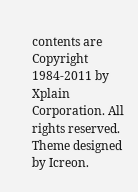contents are Copyright 1984-2011 by Xplain Corporation. All rights reserved. Theme designed by Icreon.